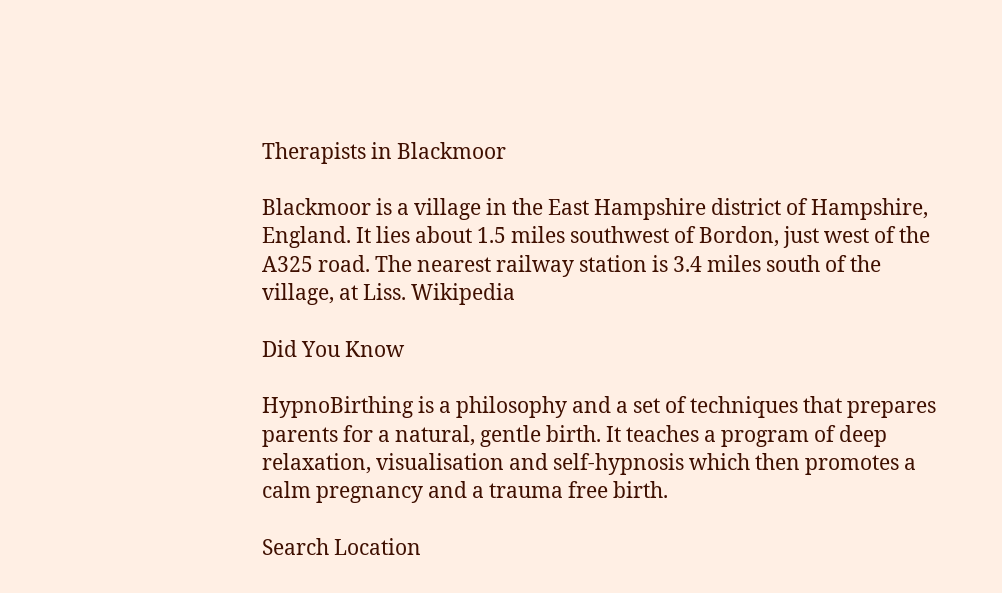Therapists in Blackmoor

Blackmoor is a village in the East Hampshire district of Hampshire, England. It lies about 1.5 miles southwest of Bordon, just west of the A325 road. The nearest railway station is 3.4 miles south of the village, at Liss. Wikipedia

Did You Know

HypnoBirthing is a philosophy and a set of techniques that prepares parents for a natural, gentle birth. It teaches a program of deep relaxation, visualisation and self-hypnosis which then promotes a calm pregnancy and a trauma free birth.

Search Location